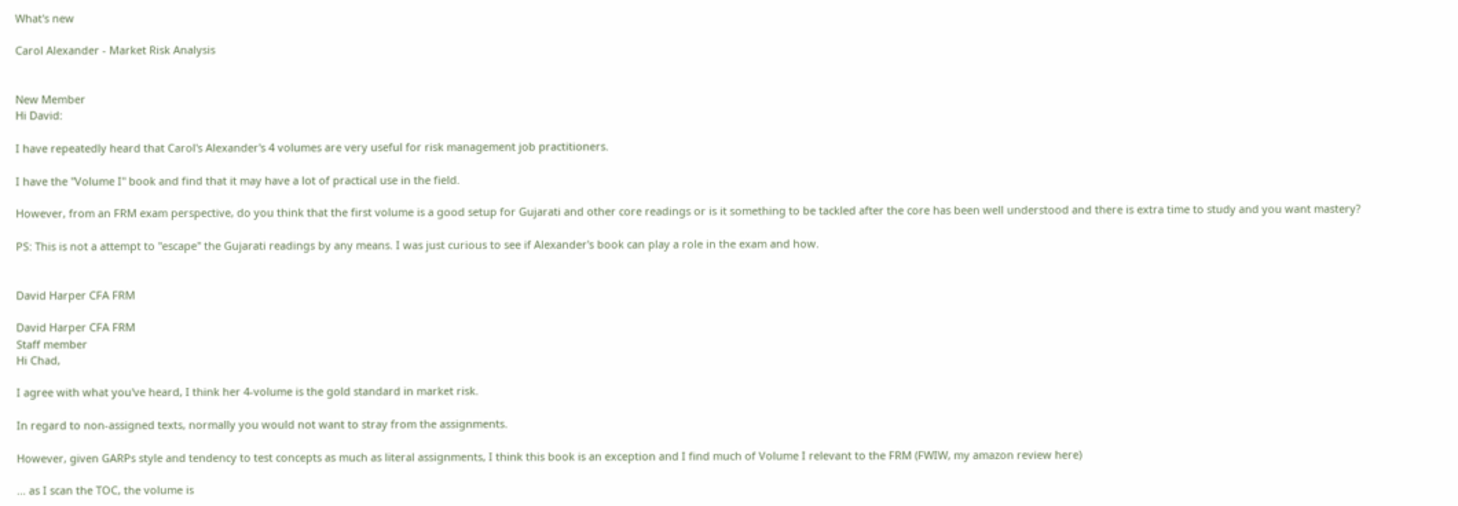What's new

Carol Alexander - Market Risk Analysis


New Member
Hi David:

I have repeatedly heard that Carol's Alexander's 4 volumes are very useful for risk management job practitioners.

I have the "Volume I" book and find that it may have a lot of practical use in the field.

However, from an FRM exam perspective, do you think that the first volume is a good setup for Gujarati and other core readings or is it something to be tackled after the core has been well understood and there is extra time to study and you want mastery?

PS: This is not a attempt to "escape" the Gujarati readings by any means. I was just curious to see if Alexander's book can play a role in the exam and how.


David Harper CFA FRM

David Harper CFA FRM
Staff member
Hi Chad,

I agree with what you've heard, I think her 4-volume is the gold standard in market risk.

In regard to non-assigned texts, normally you would not want to stray from the assignments.

However, given GARPs style and tendency to test concepts as much as literal assignments, I think this book is an exception and I find much of Volume I relevant to the FRM (FWIW, my amazon review here)

... as I scan the TOC, the volume is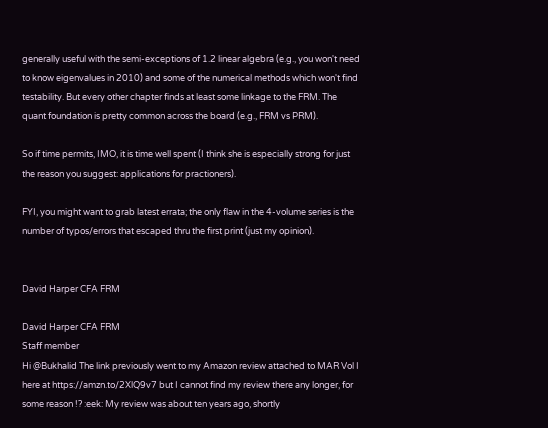generally useful with the semi-exceptions of 1.2 linear algebra (e.g., you won't need to know eigenvalues in 2010) and some of the numerical methods which won't find testability. But every other chapter finds at least some linkage to the FRM. The quant foundation is pretty common across the board (e.g., FRM vs PRM).

So if time permits, IMO, it is time well spent (I think she is especially strong for just the reason you suggest: applications for practioners).

FYI, you might want to grab latest errata; the only flaw in the 4-volume series is the number of typos/errors that escaped thru the first print (just my opinion).


David Harper CFA FRM

David Harper CFA FRM
Staff member
Hi @Bukhalid The link previously went to my Amazon review attached to MAR Vol I here at https://amzn.to/2XlQ9v7 but I cannot find my review there any longer, for some reason !? :eek: My review was about ten years ago, shortly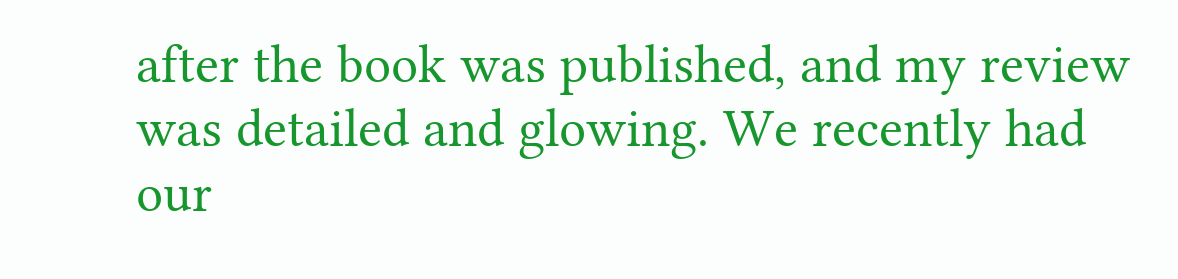after the book was published, and my review was detailed and glowing. We recently had our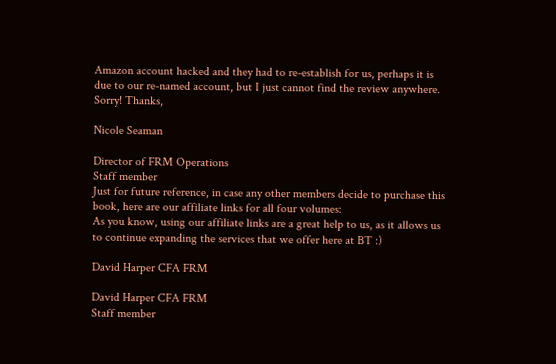Amazon account hacked and they had to re-establish for us, perhaps it is due to our re-named account, but I just cannot find the review anywhere. Sorry! Thanks,

Nicole Seaman

Director of FRM Operations
Staff member
Just for future reference, in case any other members decide to purchase this book, here are our affiliate links for all four volumes:
As you know, using our affiliate links are a great help to us, as it allows us to continue expanding the services that we offer here at BT :)

David Harper CFA FRM

David Harper CFA FRM
Staff member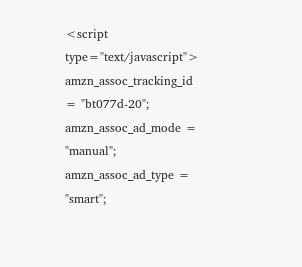<script type="text/javascript">
amzn_assoc_tracking_id = "bt077d-20";
amzn_assoc_ad_mode = "manual";
amzn_assoc_ad_type = "smart";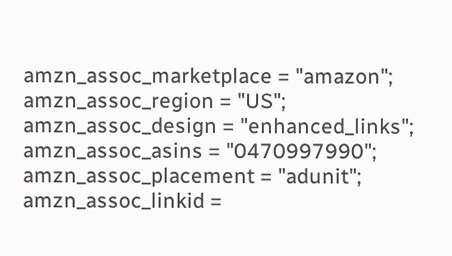amzn_assoc_marketplace = "amazon";
amzn_assoc_region = "US";
amzn_assoc_design = "enhanced_links";
amzn_assoc_asins = "0470997990";
amzn_assoc_placement = "adunit";
amzn_assoc_linkid =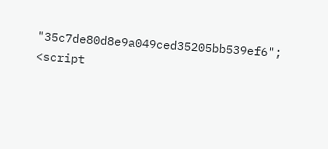"35c7de80d8e9a049ced35205bb539ef6";
<script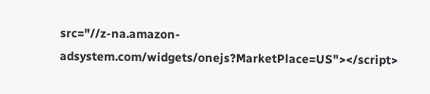src="//z-na.amazon-adsystem.com/widgets/onejs?MarketPlace=US"></script>